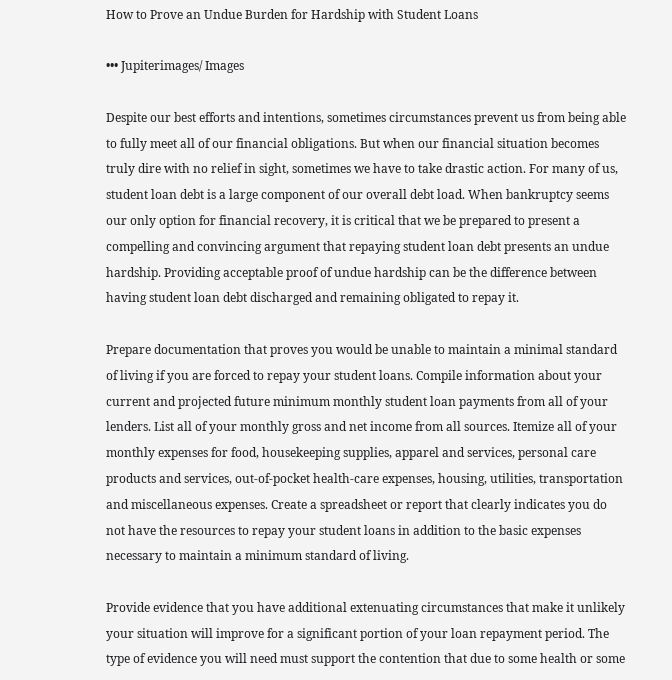How to Prove an Undue Burden for Hardship with Student Loans

••• Jupiterimages/ Images

Despite our best efforts and intentions, sometimes circumstances prevent us from being able to fully meet all of our financial obligations. But when our financial situation becomes truly dire with no relief in sight, sometimes we have to take drastic action. For many of us, student loan debt is a large component of our overall debt load. When bankruptcy seems our only option for financial recovery, it is critical that we be prepared to present a compelling and convincing argument that repaying student loan debt presents an undue hardship. Providing acceptable proof of undue hardship can be the difference between having student loan debt discharged and remaining obligated to repay it.

Prepare documentation that proves you would be unable to maintain a minimal standard of living if you are forced to repay your student loans. Compile information about your current and projected future minimum monthly student loan payments from all of your lenders. List all of your monthly gross and net income from all sources. Itemize all of your monthly expenses for food, housekeeping supplies, apparel and services, personal care products and services, out-of-pocket health-care expenses, housing, utilities, transportation and miscellaneous expenses. Create a spreadsheet or report that clearly indicates you do not have the resources to repay your student loans in addition to the basic expenses necessary to maintain a minimum standard of living.

Provide evidence that you have additional extenuating circumstances that make it unlikely your situation will improve for a significant portion of your loan repayment period. The type of evidence you will need must support the contention that due to some health or some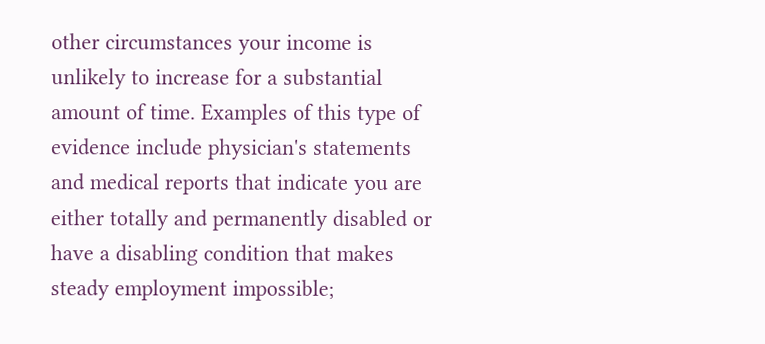other circumstances your income is unlikely to increase for a substantial amount of time. Examples of this type of evidence include physician's statements and medical reports that indicate you are either totally and permanently disabled or have a disabling condition that makes steady employment impossible;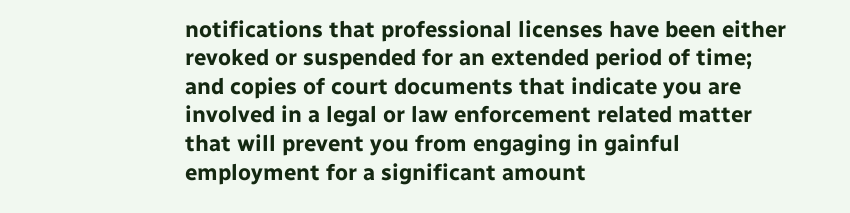notifications that professional licenses have been either revoked or suspended for an extended period of time; and copies of court documents that indicate you are involved in a legal or law enforcement related matter that will prevent you from engaging in gainful employment for a significant amount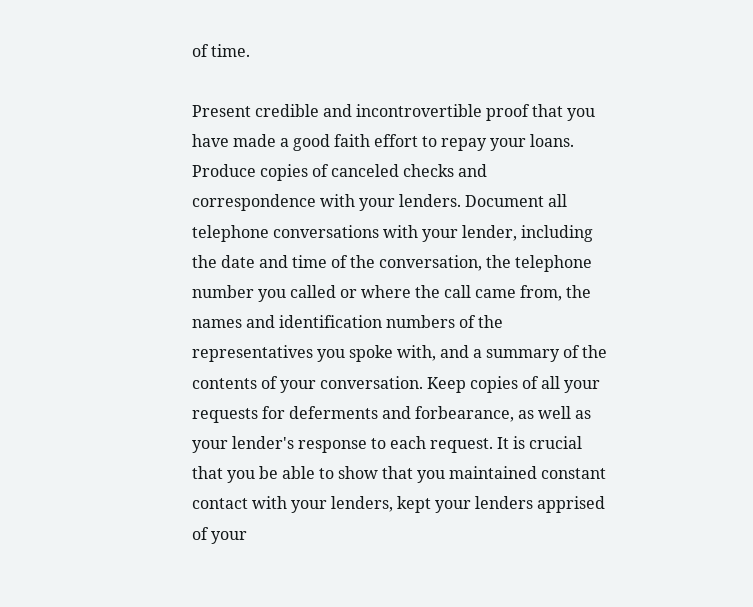of time.

Present credible and incontrovertible proof that you have made a good faith effort to repay your loans. Produce copies of canceled checks and correspondence with your lenders. Document all telephone conversations with your lender, including the date and time of the conversation, the telephone number you called or where the call came from, the names and identification numbers of the representatives you spoke with, and a summary of the contents of your conversation. Keep copies of all your requests for deferments and forbearance, as well as your lender's response to each request. It is crucial that you be able to show that you maintained constant contact with your lenders, kept your lenders apprised of your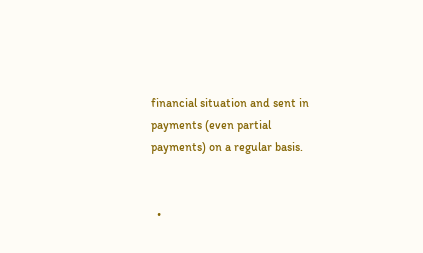financial situation and sent in payments (even partial payments) on a regular basis.


  •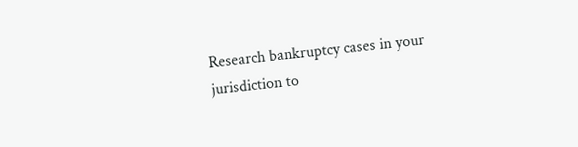Research bankruptcy cases in your jurisdiction to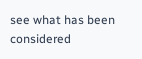see what has been considered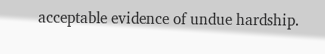acceptable evidence of undue hardship.